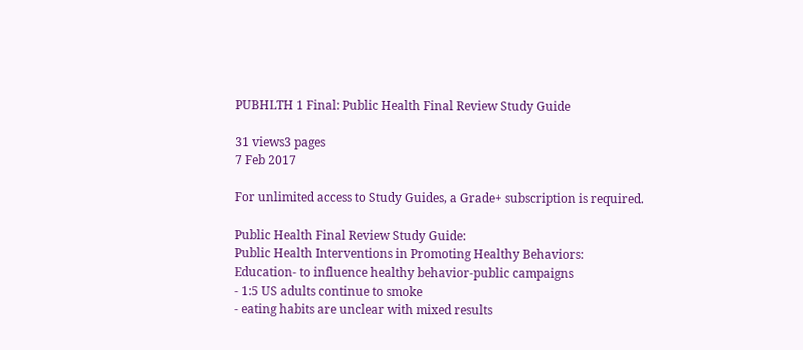PUBHLTH 1 Final: Public Health Final Review Study Guide

31 views3 pages
7 Feb 2017

For unlimited access to Study Guides, a Grade+ subscription is required.

Public Health Final Review Study Guide:
Public Health Interventions in Promoting Healthy Behaviors:
Education- to influence healthy behavior-public campaigns
- 1:5 US adults continue to smoke
- eating habits are unclear with mixed results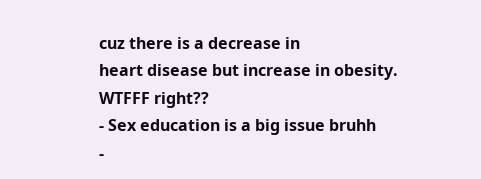cuz there is a decrease in
heart disease but increase in obesity. WTFFF right??
- Sex education is a big issue bruhh
-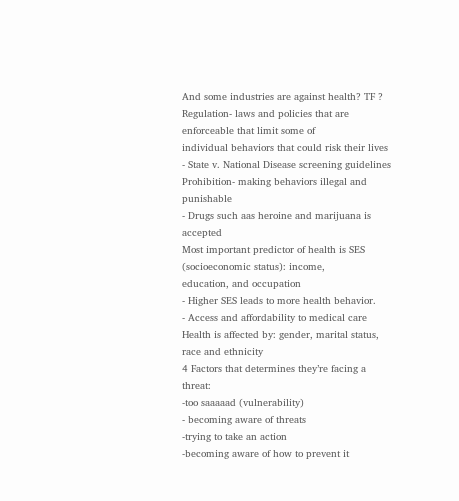And some industries are against health? TF ?
Regulation- laws and policies that are enforceable that limit some of
individual behaviors that could risk their lives
- State v. National Disease screening guidelines
Prohibition- making behaviors illegal and punishable
- Drugs such aas heroine and marijuana is accepted
Most important predictor of health is SES (socioeconomic status): income,
education, and occupation
- Higher SES leads to more health behavior.
- Access and affordability to medical care
Health is affected by: gender, marital status, race and ethnicity
4 Factors that determines they’re facing a threat:
-too saaaaad (vulnerability)
- becoming aware of threats
-trying to take an action
-becoming aware of how to prevent it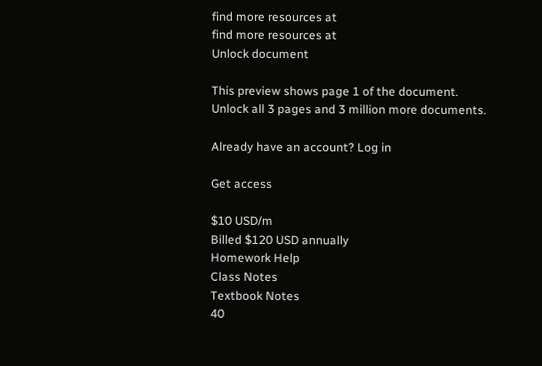find more resources at
find more resources at
Unlock document

This preview shows page 1 of the document.
Unlock all 3 pages and 3 million more documents.

Already have an account? Log in

Get access

$10 USD/m
Billed $120 USD annually
Homework Help
Class Notes
Textbook Notes
40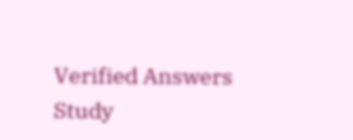Verified Answers
Study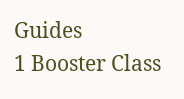Guides
1 Booster Class